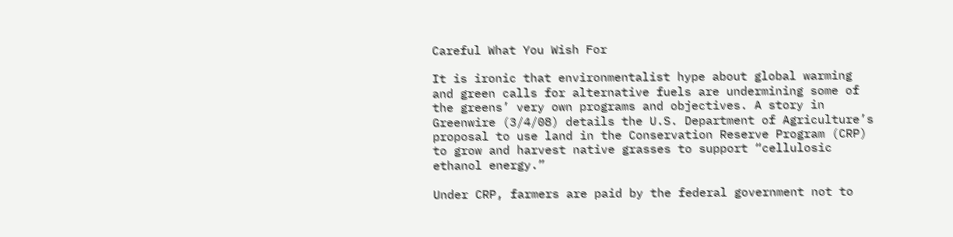Careful What You Wish For

It is ironic that environmentalist hype about global warming and green calls for alternative fuels are undermining some of the greens’ very own programs and objectives. A story in Greenwire (3/4/08) details the U.S. Department of Agriculture’s proposal to use land in the Conservation Reserve Program (CRP) to grow and harvest native grasses to support “cellulosic ethanol energy.”

Under CRP, farmers are paid by the federal government not to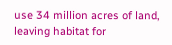use 34 million acres of land, leaving habitat for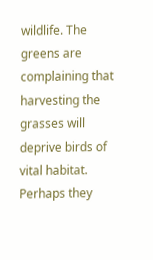wildlife. The greens are complaining that harvesting the grasses will deprive birds of vital habitat. Perhaps they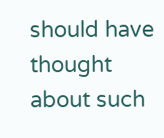should have thought about such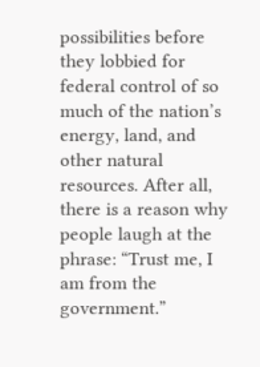possibilities before they lobbied for federal control of so much of the nation’s energy, land, and other natural resources. After all, there is a reason why people laugh at the phrase: “Trust me, I am from the government.”